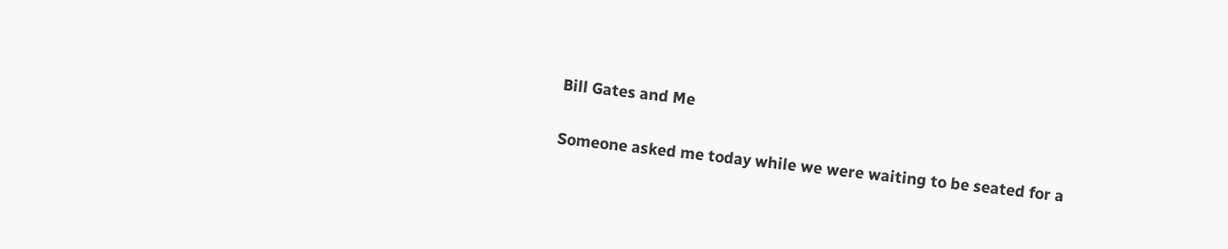Bill Gates and Me

Someone asked me today while we were waiting to be seated for a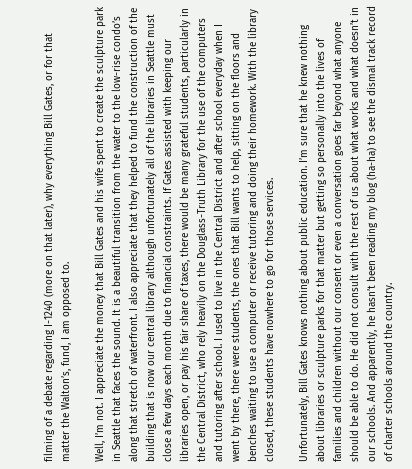filming of a debate regarding I-1240 (more on that later), why everything Bill Gates, or for that matter the Walton’s, fund, I am opposed to.

Well, I’m not. I appreciate the money that Bill Gates and his wife spent to create the sculpture park in Seattle that faces the sound. It is a beautiful transition from the water to the low-rise condo’s along that stretch of waterfront. I also appreciate that they helped to fund the construction of the building that is now our central library although unfortunately all of the libraries in Seattle must close a few days each month due to financial constraints. If Gates assisted with keeping our libraries open, or pay his fair share of taxes, there would be many grateful students, particularly in the Central District, who rely heavily on the Douglass-Truth Library for the use of the computers and tutoring after school. I used to live in the Central District and after school everyday when I went by there, there were students, the ones that Bill wants to help, sitting on the floors and benches waiting to use a computer or receive tutoring and doing their homework. With the library closed, these students have nowhere to go for those services.

Unfortunately, Bill Gates knows nothing about public education. I’m sure that he knew nothing about libraries or sculpture parks for that matter but getting so personally into the lives of families and children without our consent or even a conversation goes far beyond what anyone should be able to do. He did not consult with the rest of us about what works and what doesn’t in our schools. And apparently, he hasn’t been reading my blog (ha-ha) to see the dismal track record of charter schools around the country.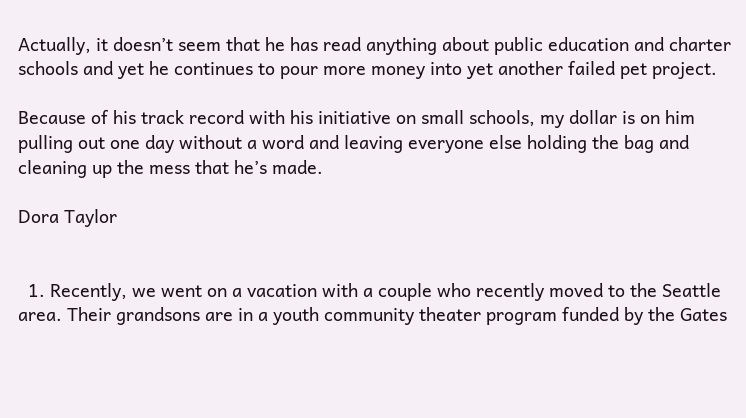Actually, it doesn’t seem that he has read anything about public education and charter schools and yet he continues to pour more money into yet another failed pet project.

Because of his track record with his initiative on small schools, my dollar is on him pulling out one day without a word and leaving everyone else holding the bag and cleaning up the mess that he’s made.

Dora Taylor


  1. Recently, we went on a vacation with a couple who recently moved to the Seattle area. Their grandsons are in a youth community theater program funded by the Gates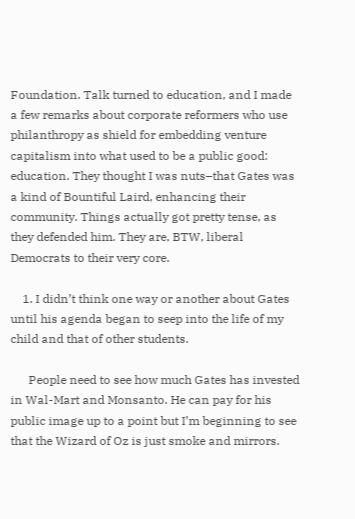Foundation. Talk turned to education, and I made a few remarks about corporate reformers who use philanthropy as shield for embedding venture capitalism into what used to be a public good: education. They thought I was nuts–that Gates was a kind of Bountiful Laird, enhancing their community. Things actually got pretty tense, as they defended him. They are, BTW, liberal Democrats to their very core.

    1. I didn’t think one way or another about Gates until his agenda began to seep into the life of my child and that of other students.

      People need to see how much Gates has invested in Wal-Mart and Monsanto. He can pay for his public image up to a point but I’m beginning to see that the Wizard of Oz is just smoke and mirrors.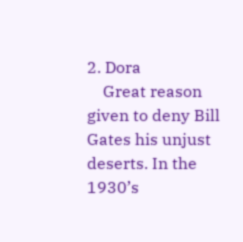2. Dora
    Great reason given to deny Bill Gates his unjust deserts. In the 1930’s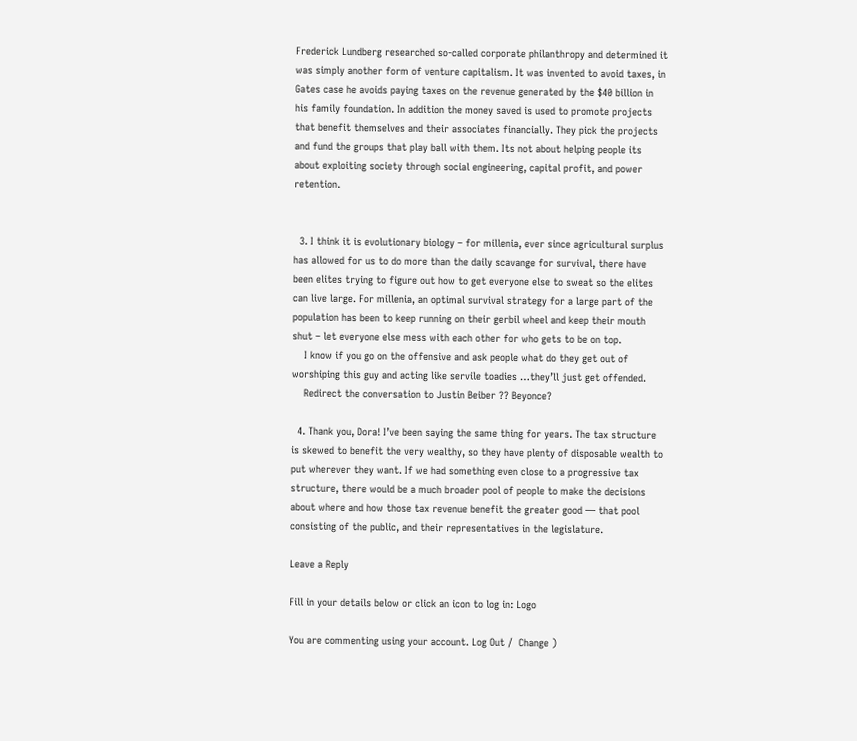Frederick Lundberg researched so-called corporate philanthropy and determined it was simply another form of venture capitalism. It was invented to avoid taxes, in Gates case he avoids paying taxes on the revenue generated by the $40 billion in his family foundation. In addition the money saved is used to promote projects that benefit themselves and their associates financially. They pick the projects and fund the groups that play ball with them. Its not about helping people its about exploiting society through social engineering, capital profit, and power retention.


  3. I think it is evolutionary biology – for millenia, ever since agricultural surplus has allowed for us to do more than the daily scavange for survival, there have been elites trying to figure out how to get everyone else to sweat so the elites can live large. For millenia, an optimal survival strategy for a large part of the population has been to keep running on their gerbil wheel and keep their mouth shut – let everyone else mess with each other for who gets to be on top.
    I know if you go on the offensive and ask people what do they get out of worshiping this guy and acting like servile toadies …they’ll just get offended.
    Redirect the conversation to Justin Beiber ?? Beyonce?

  4. Thank you, Dora! I’ve been saying the same thing for years. The tax structure is skewed to benefit the very wealthy, so they have plenty of disposable wealth to put wherever they want. If we had something even close to a progressive tax structure, there would be a much broader pool of people to make the decisions about where and how those tax revenue benefit the greater good — that pool consisting of the public, and their representatives in the legislature.

Leave a Reply

Fill in your details below or click an icon to log in: Logo

You are commenting using your account. Log Out /  Change )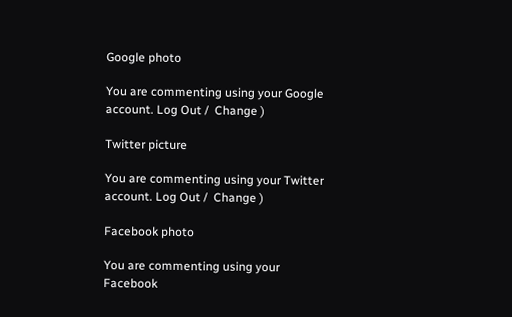Google photo

You are commenting using your Google account. Log Out /  Change )

Twitter picture

You are commenting using your Twitter account. Log Out /  Change )

Facebook photo

You are commenting using your Facebook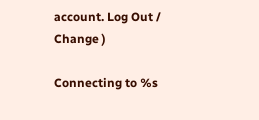account. Log Out /  Change )

Connecting to %s